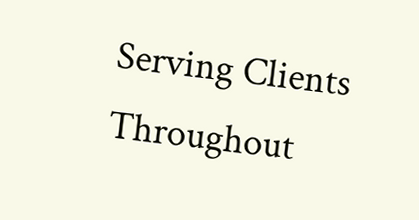Serving Clients Throughout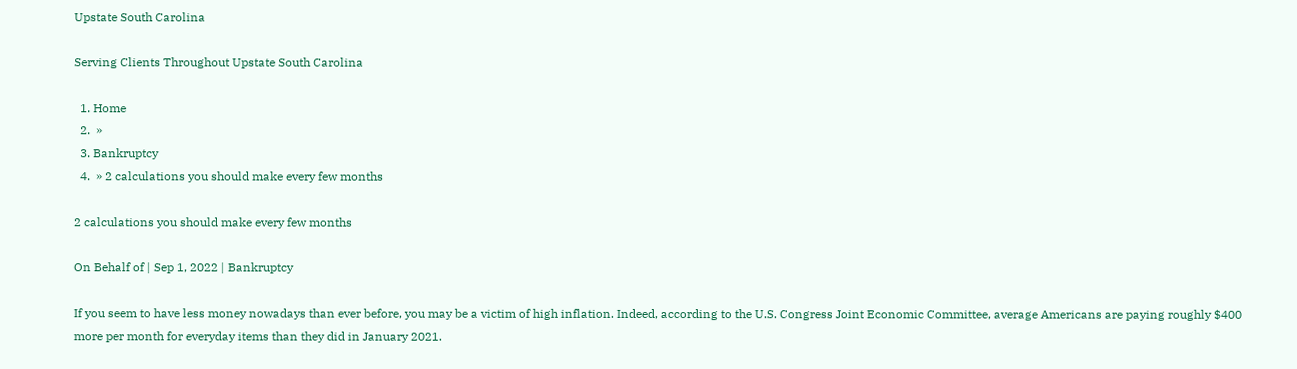Upstate South Carolina

Serving Clients Throughout Upstate South Carolina

  1. Home
  2.  »
  3. Bankruptcy
  4.  » 2 calculations you should make every few months

2 calculations you should make every few months

On Behalf of | Sep 1, 2022 | Bankruptcy

If you seem to have less money nowadays than ever before, you may be a victim of high inflation. Indeed, according to the U.S. Congress Joint Economic Committee, average Americans are paying roughly $400 more per month for everyday items than they did in January 2021.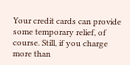Your credit cards can provide some temporary relief, of course. Still, if you charge more than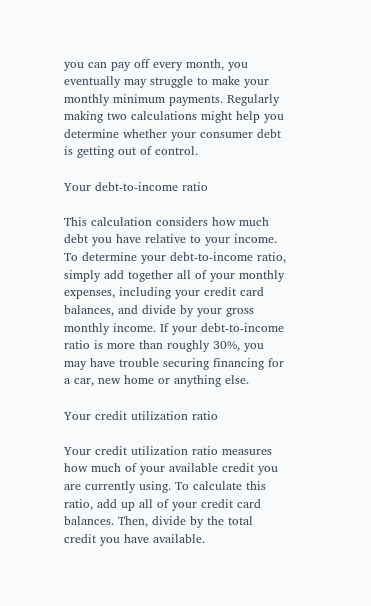you can pay off every month, you eventually may struggle to make your monthly minimum payments. Regularly making two calculations might help you determine whether your consumer debt is getting out of control.

Your debt-to-income ratio

This calculation considers how much debt you have relative to your income. To determine your debt-to-income ratio, simply add together all of your monthly expenses, including your credit card balances, and divide by your gross monthly income. If your debt-to-income ratio is more than roughly 30%, you may have trouble securing financing for a car, new home or anything else.

Your credit utilization ratio

Your credit utilization ratio measures how much of your available credit you are currently using. To calculate this ratio, add up all of your credit card balances. Then, divide by the total credit you have available.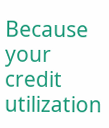Because your credit utilization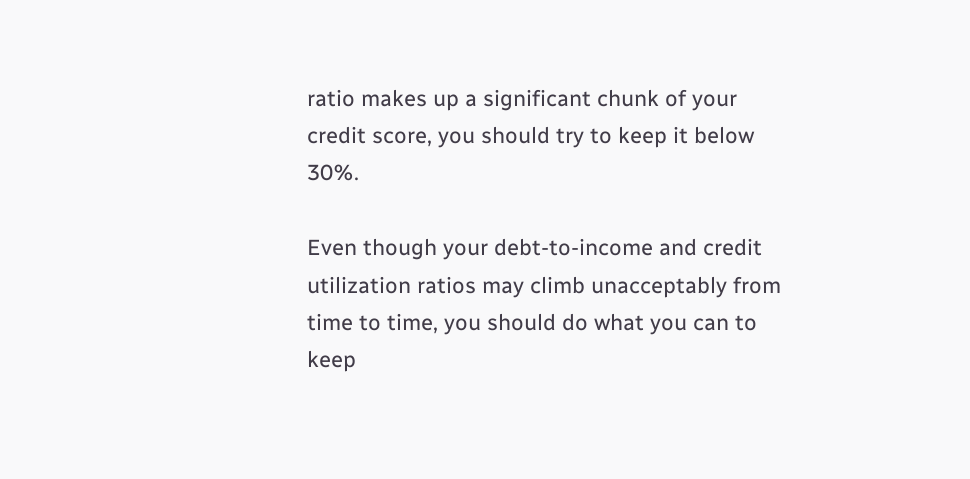ratio makes up a significant chunk of your credit score, you should try to keep it below 30%.

Even though your debt-to-income and credit utilization ratios may climb unacceptably from time to time, you should do what you can to keep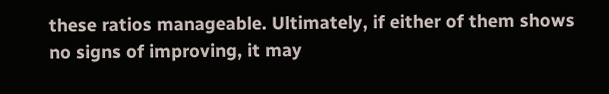these ratios manageable. Ultimately, if either of them shows no signs of improving, it may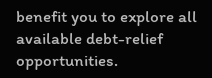benefit you to explore all available debt-relief opportunities.